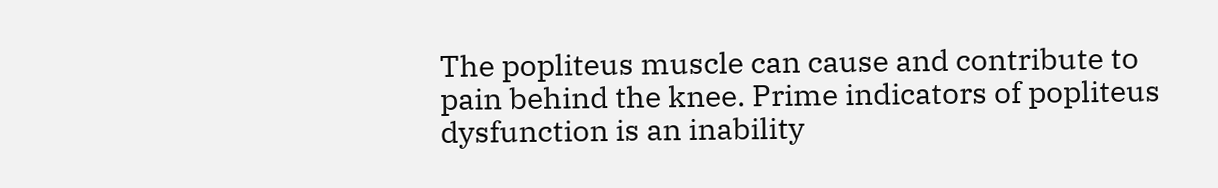The popliteus muscle can cause and contribute to pain behind the knee. Prime indicators of popliteus dysfunction is an inability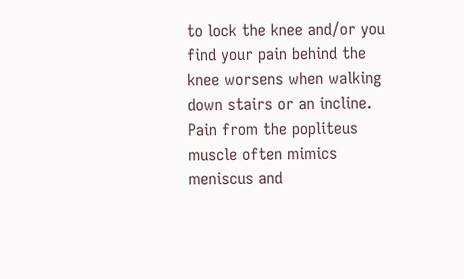to lock the knee and/or you find your pain behind the knee worsens when walking down stairs or an incline. Pain from the popliteus muscle often mimics meniscus and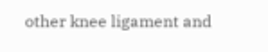other knee ligament and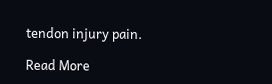tendon injury pain.

Read More